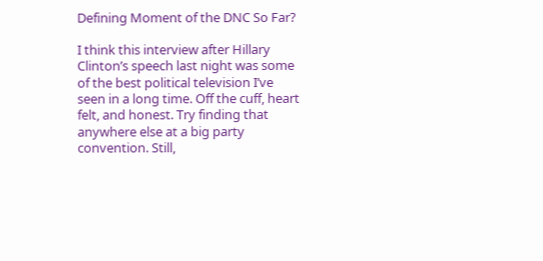Defining Moment of the DNC So Far?

I think this interview after Hillary Clinton’s speech last night was some of the best political television I’ve seen in a long time. Off the cuff, heart felt, and honest. Try finding that anywhere else at a big party convention. Still,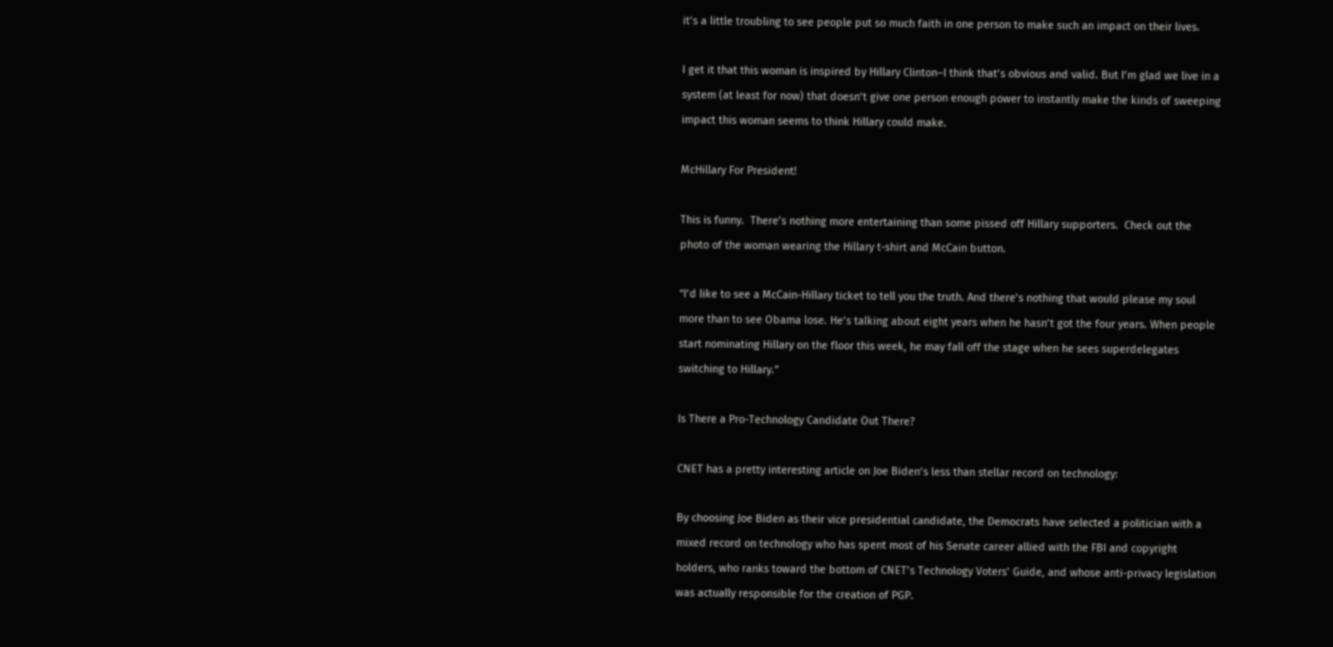it’s a little troubling to see people put so much faith in one person to make such an impact on their lives.

I get it that this woman is inspired by Hillary Clinton–I think that’s obvious and valid. But I’m glad we live in a system (at least for now) that doesn’t give one person enough power to instantly make the kinds of sweeping impact this woman seems to think Hillary could make.

McHillary For President!

This is funny.  There’s nothing more entertaining than some pissed off Hillary supporters.  Check out the photo of the woman wearing the Hillary t-shirt and McCain button.

“I’d like to see a McCain-Hillary ticket to tell you the truth. And there’s nothing that would please my soul more than to see Obama lose. He’s talking about eight years when he hasn’t got the four years. When people start nominating Hillary on the floor this week, he may fall off the stage when he sees superdelegates switching to Hillary.”

Is There a Pro-Technology Candidate Out There?

CNET has a pretty interesting article on Joe Biden’s less than stellar record on technology:

By choosing Joe Biden as their vice presidential candidate, the Democrats have selected a politician with a mixed record on technology who has spent most of his Senate career allied with the FBI and copyright holders, who ranks toward the bottom of CNET’s Technology Voters’ Guide, and whose anti-privacy legislation was actually responsible for the creation of PGP.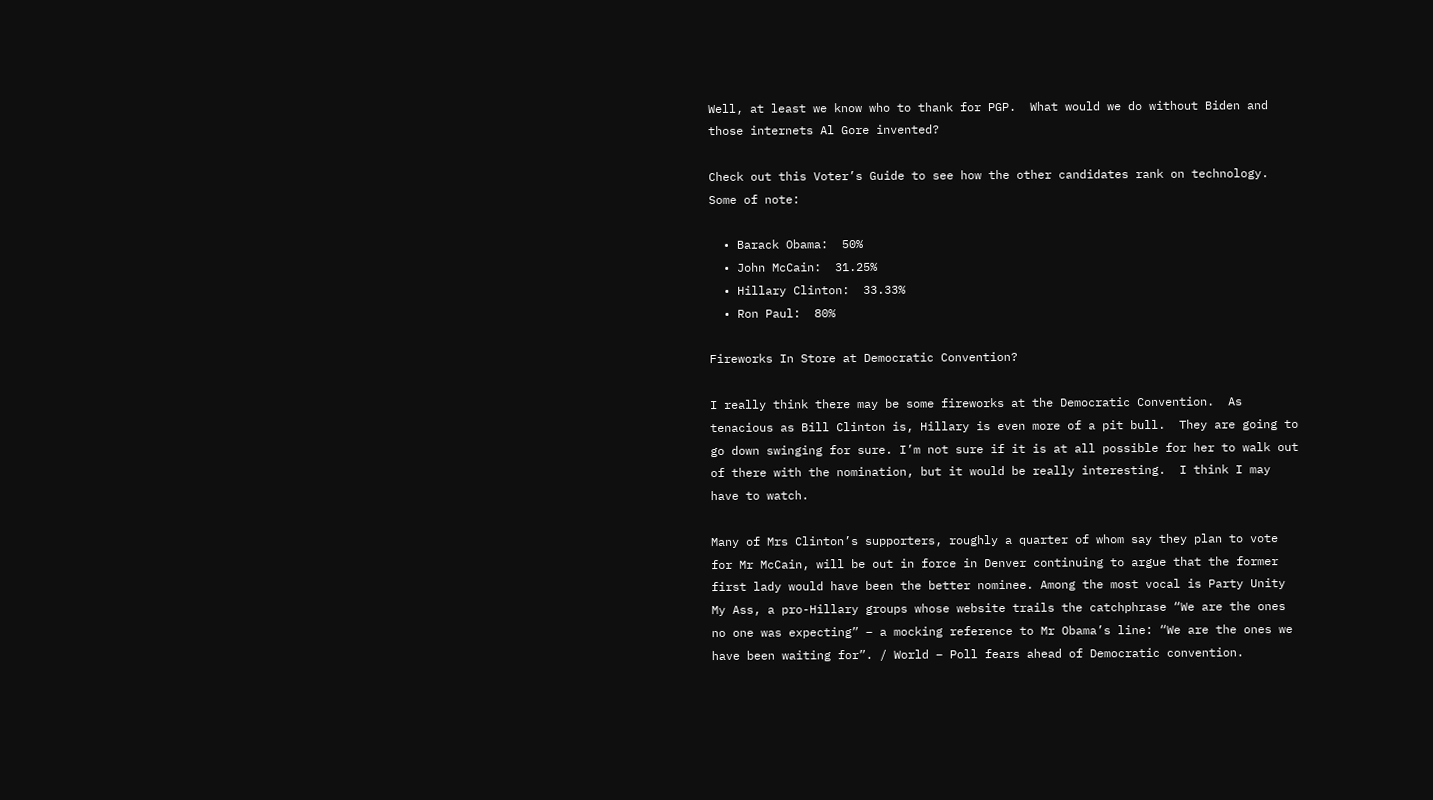Well, at least we know who to thank for PGP.  What would we do without Biden and those internets Al Gore invented?

Check out this Voter’s Guide to see how the other candidates rank on technology.  Some of note:

  • Barack Obama:  50%
  • John McCain:  31.25%
  • Hillary Clinton:  33.33%
  • Ron Paul:  80%

Fireworks In Store at Democratic Convention?

I really think there may be some fireworks at the Democratic Convention.  As tenacious as Bill Clinton is, Hillary is even more of a pit bull.  They are going to go down swinging for sure. I’m not sure if it is at all possible for her to walk out of there with the nomination, but it would be really interesting.  I think I may have to watch.

Many of Mrs Clinton’s supporters, roughly a quarter of whom say they plan to vote for Mr McCain, will be out in force in Denver continuing to argue that the former first lady would have been the better nominee. Among the most vocal is Party Unity My Ass, a pro-Hillary groups whose website trails the catchphrase “We are the ones no one was expecting” – a mocking reference to Mr Obama’s line: “We are the ones we have been waiting for”. / World – Poll fears ahead of Democratic convention.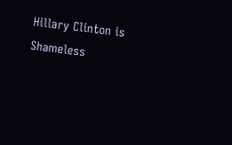Hillary Clinton is Shameless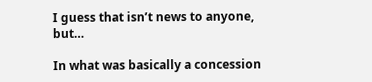I guess that isn’t news to anyone, but…

In what was basically a concession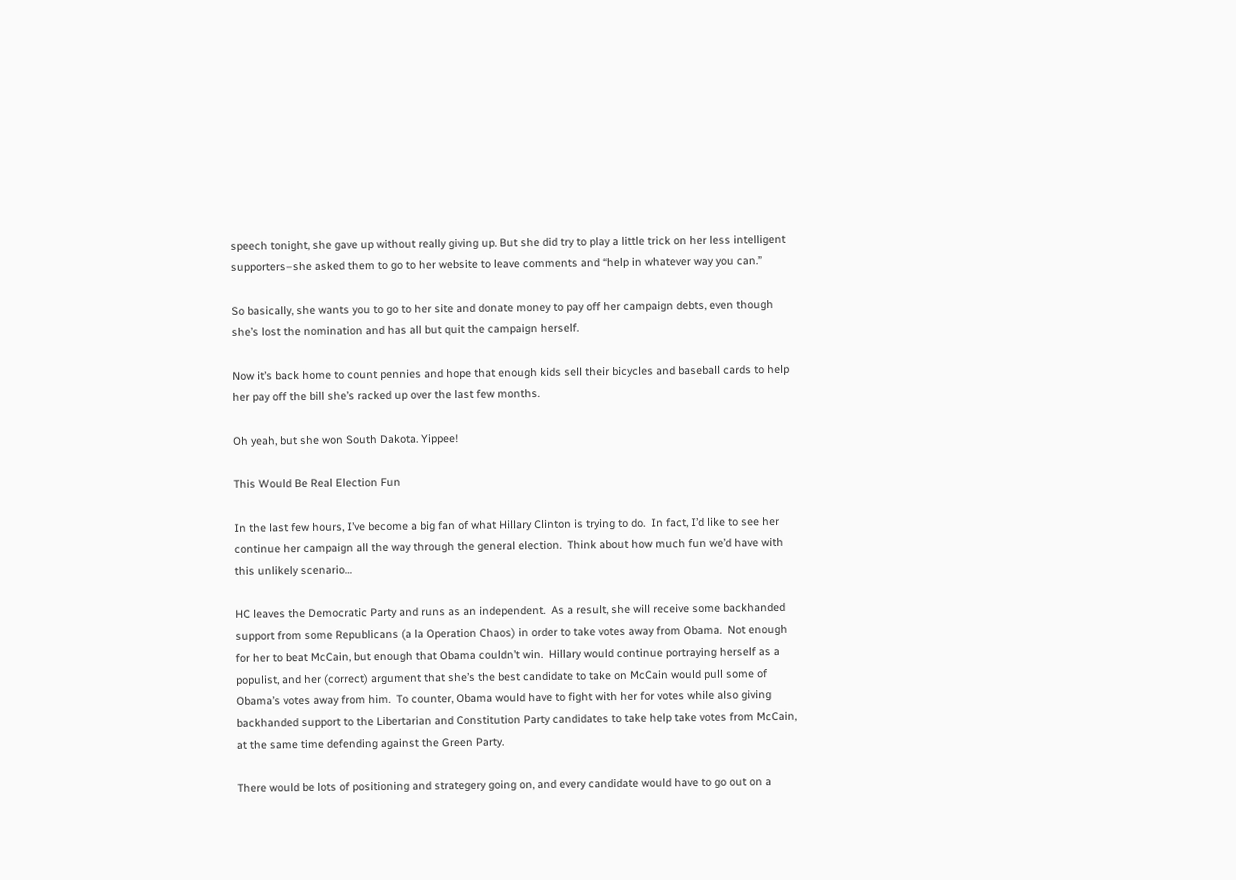speech tonight, she gave up without really giving up. But she did try to play a little trick on her less intelligent supporters–she asked them to go to her website to leave comments and “help in whatever way you can.”

So basically, she wants you to go to her site and donate money to pay off her campaign debts, even though she’s lost the nomination and has all but quit the campaign herself.

Now it’s back home to count pennies and hope that enough kids sell their bicycles and baseball cards to help her pay off the bill she’s racked up over the last few months.

Oh yeah, but she won South Dakota. Yippee!

This Would Be Real Election Fun

In the last few hours, I’ve become a big fan of what Hillary Clinton is trying to do.  In fact, I’d like to see her continue her campaign all the way through the general election.  Think about how much fun we’d have with this unlikely scenario…

HC leaves the Democratic Party and runs as an independent.  As a result, she will receive some backhanded support from some Republicans (a la Operation Chaos) in order to take votes away from Obama.  Not enough for her to beat McCain, but enough that Obama couldn’t win.  Hillary would continue portraying herself as a populist, and her (correct) argument that she’s the best candidate to take on McCain would pull some of Obama’s votes away from him.  To counter, Obama would have to fight with her for votes while also giving backhanded support to the Libertarian and Constitution Party candidates to take help take votes from McCain, at the same time defending against the Green Party.

There would be lots of positioning and strategery going on, and every candidate would have to go out on a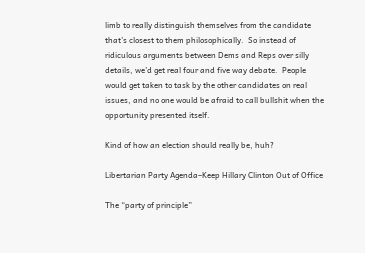limb to really distinguish themselves from the candidate that’s closest to them philosophically.  So instead of ridiculous arguments between Dems and Reps over silly details, we’d get real four and five way debate.  People would get taken to task by the other candidates on real issues, and no one would be afraid to call bullshit when the opportunity presented itself.

Kind of how an election should really be, huh?

Libertarian Party Agenda–Keep Hillary Clinton Out of Office

The “party of principle”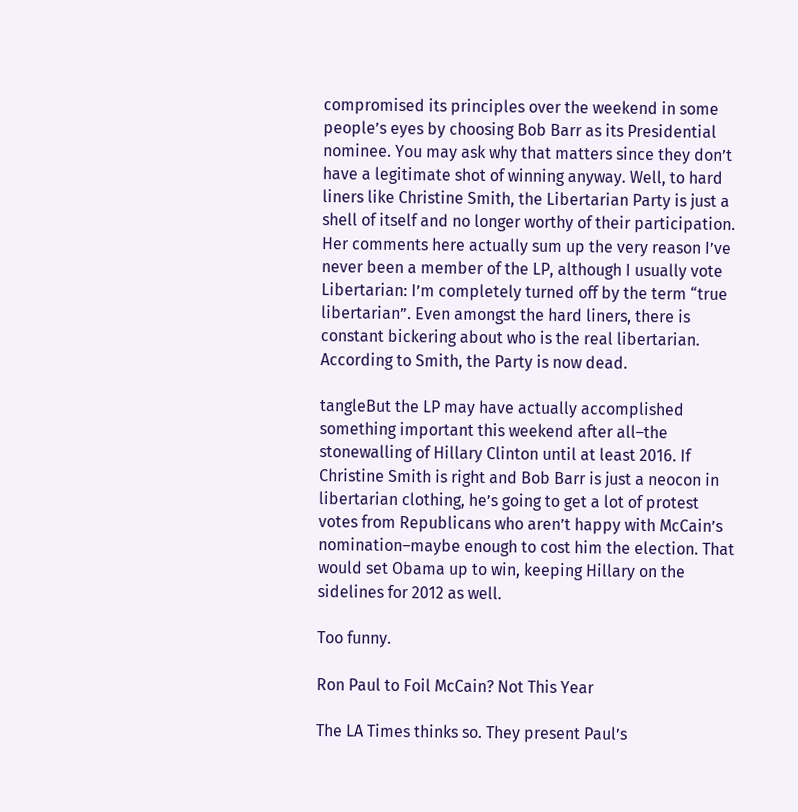compromised its principles over the weekend in some people’s eyes by choosing Bob Barr as its Presidential nominee. You may ask why that matters since they don’t have a legitimate shot of winning anyway. Well, to hard liners like Christine Smith, the Libertarian Party is just a shell of itself and no longer worthy of their participation. Her comments here actually sum up the very reason I’ve never been a member of the LP, although I usually vote Libertarian: I’m completely turned off by the term “true libertarian”. Even amongst the hard liners, there is constant bickering about who is the real libertarian. According to Smith, the Party is now dead.

tangleBut the LP may have actually accomplished something important this weekend after all–the stonewalling of Hillary Clinton until at least 2016. If Christine Smith is right and Bob Barr is just a neocon in libertarian clothing, he’s going to get a lot of protest votes from Republicans who aren’t happy with McCain’s nomination–maybe enough to cost him the election. That would set Obama up to win, keeping Hillary on the sidelines for 2012 as well.

Too funny.

Ron Paul to Foil McCain? Not This Year

The LA Times thinks so. They present Paul’s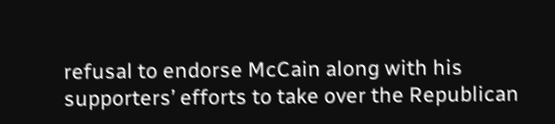refusal to endorse McCain along with his supporters’ efforts to take over the Republican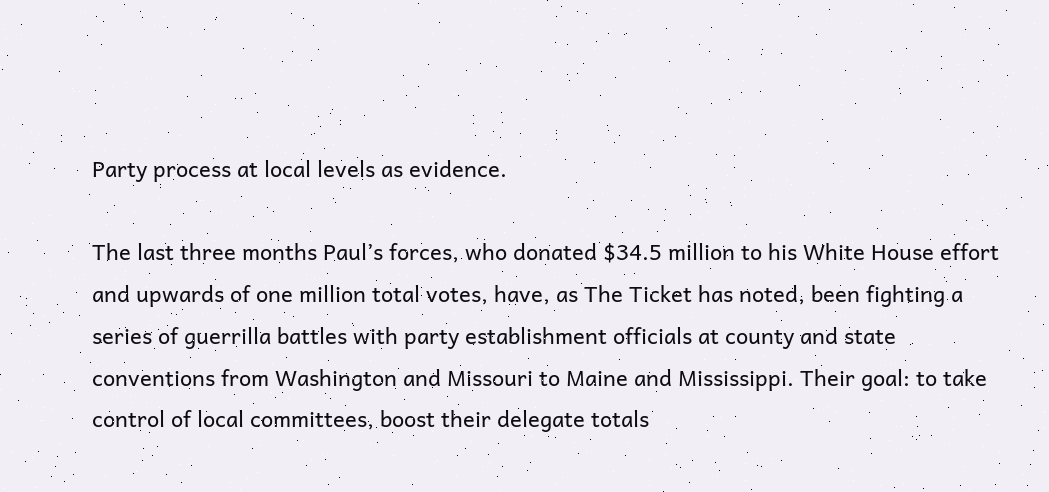Party process at local levels as evidence.

The last three months Paul’s forces, who donated $34.5 million to his White House effort and upwards of one million total votes, have, as The Ticket has noted, been fighting a series of guerrilla battles with party establishment officials at county and state conventions from Washington and Missouri to Maine and Mississippi. Their goal: to take control of local committees, boost their delegate totals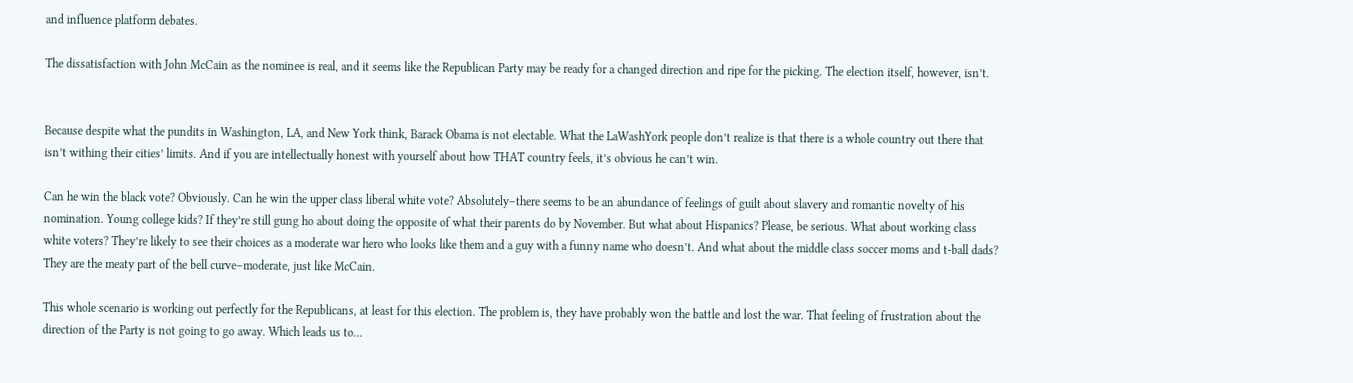and influence platform debates.

The dissatisfaction with John McCain as the nominee is real, and it seems like the Republican Party may be ready for a changed direction and ripe for the picking. The election itself, however, isn’t.


Because despite what the pundits in Washington, LA, and New York think, Barack Obama is not electable. What the LaWashYork people don’t realize is that there is a whole country out there that isn’t withing their cities’ limits. And if you are intellectually honest with yourself about how THAT country feels, it’s obvious he can’t win.

Can he win the black vote? Obviously. Can he win the upper class liberal white vote? Absolutely–there seems to be an abundance of feelings of guilt about slavery and romantic novelty of his nomination. Young college kids? If they’re still gung ho about doing the opposite of what their parents do by November. But what about Hispanics? Please, be serious. What about working class white voters? They’re likely to see their choices as a moderate war hero who looks like them and a guy with a funny name who doesn’t. And what about the middle class soccer moms and t-ball dads? They are the meaty part of the bell curve–moderate, just like McCain.

This whole scenario is working out perfectly for the Republicans, at least for this election. The problem is, they have probably won the battle and lost the war. That feeling of frustration about the direction of the Party is not going to go away. Which leads us to…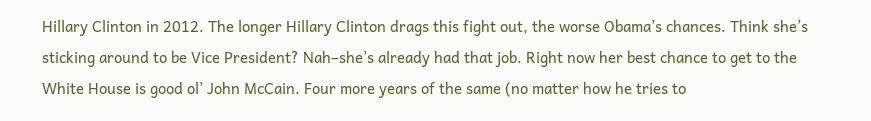Hillary Clinton in 2012. The longer Hillary Clinton drags this fight out, the worse Obama’s chances. Think she’s sticking around to be Vice President? Nah–she’s already had that job. Right now her best chance to get to the White House is good ol’ John McCain. Four more years of the same (no matter how he tries to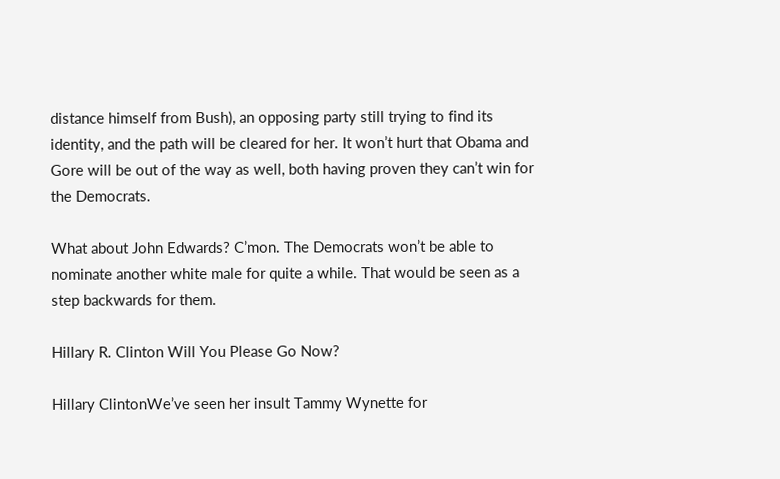distance himself from Bush), an opposing party still trying to find its identity, and the path will be cleared for her. It won’t hurt that Obama and Gore will be out of the way as well, both having proven they can’t win for the Democrats.

What about John Edwards? C’mon. The Democrats won’t be able to nominate another white male for quite a while. That would be seen as a step backwards for them.

Hillary R. Clinton Will You Please Go Now?

Hillary ClintonWe’ve seen her insult Tammy Wynette for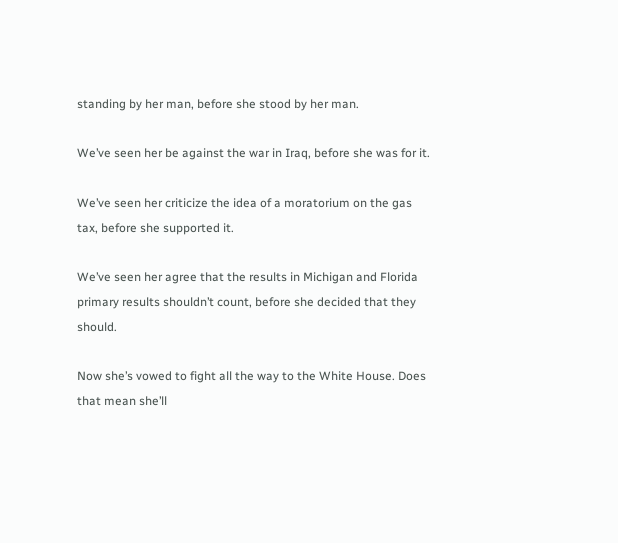standing by her man, before she stood by her man.

We’ve seen her be against the war in Iraq, before she was for it.

We’ve seen her criticize the idea of a moratorium on the gas tax, before she supported it.

We’ve seen her agree that the results in Michigan and Florida primary results shouldn’t count, before she decided that they should.

Now she’s vowed to fight all the way to the White House. Does that mean she’ll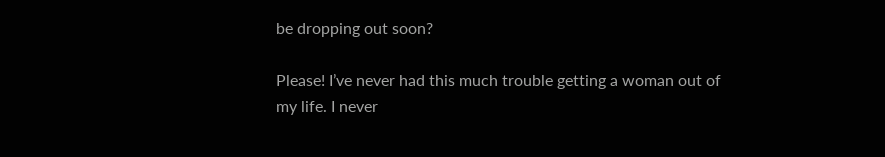be dropping out soon?

Please! I’ve never had this much trouble getting a woman out of my life. I never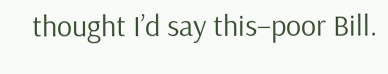thought I’d say this–poor Bill.